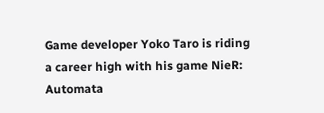Game developer Yoko Taro is riding a career high with his game NieR: Automata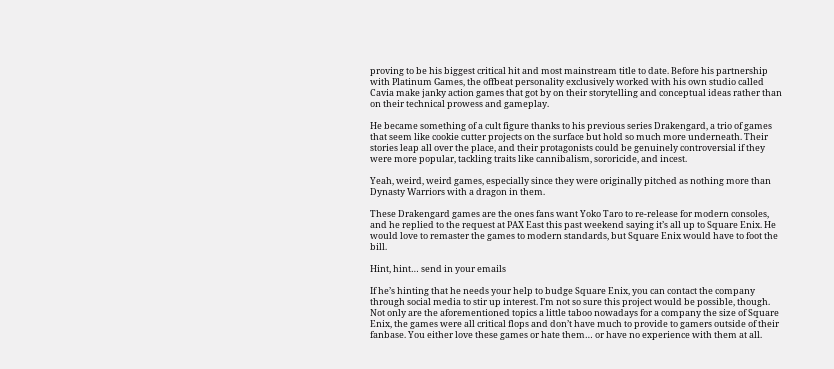proving to be his biggest critical hit and most mainstream title to date. Before his partnership with Platinum Games, the offbeat personality exclusively worked with his own studio called Cavia make janky action games that got by on their storytelling and conceptual ideas rather than on their technical prowess and gameplay.

He became something of a cult figure thanks to his previous series Drakengard, a trio of games that seem like cookie cutter projects on the surface but hold so much more underneath. Their stories leap all over the place, and their protagonists could be genuinely controversial if they were more popular, tackling traits like cannibalism, sororicide, and incest.

Yeah, weird, weird games, especially since they were originally pitched as nothing more than Dynasty Warriors with a dragon in them.

These Drakengard games are the ones fans want Yoko Taro to re-release for modern consoles, and he replied to the request at PAX East this past weekend saying it’s all up to Square Enix. He would love to remaster the games to modern standards, but Square Enix would have to foot the bill.

Hint, hint… send in your emails

If he’s hinting that he needs your help to budge Square Enix, you can contact the company through social media to stir up interest. I’m not so sure this project would be possible, though. Not only are the aforementioned topics a little taboo nowadays for a company the size of Square Enix, the games were all critical flops and don’t have much to provide to gamers outside of their fanbase. You either love these games or hate them… or have no experience with them at all.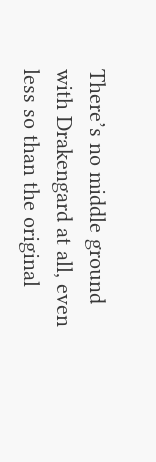There’s no middle ground with Drakengard at all, even less so than the original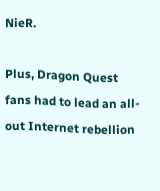NieR.

Plus, Dragon Quest fans had to lead an all-out Internet rebellion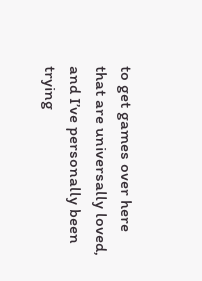to get games over here that are universally loved, and I’ve personally been trying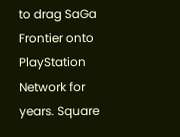to drag SaGa Frontier onto PlayStation Network for years. Square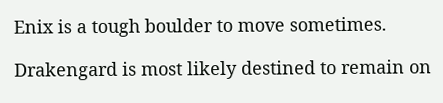Enix is a tough boulder to move sometimes.

Drakengard is most likely destined to remain on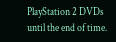PlayStation 2 DVDs until the end of time.